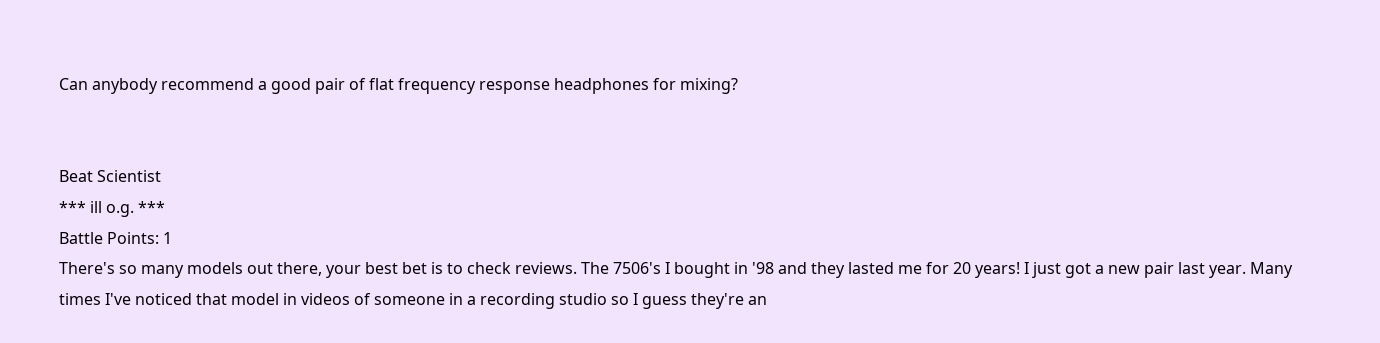Can anybody recommend a good pair of flat frequency response headphones for mixing?


Beat Scientist
*** ill o.g. ***
Battle Points: 1
There's so many models out there, your best bet is to check reviews. The 7506's I bought in '98 and they lasted me for 20 years! I just got a new pair last year. Many times I've noticed that model in videos of someone in a recording studio so I guess they're an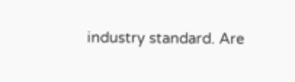industry standard. Are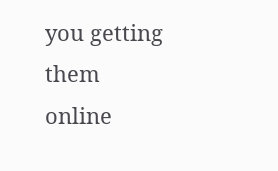you getting them online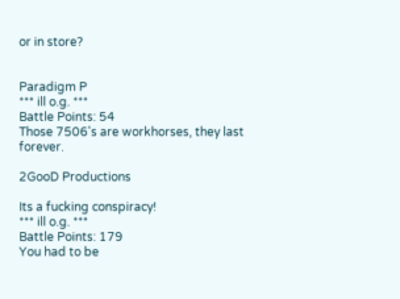or in store?


Paradigm P
*** ill o.g. ***
Battle Points: 54
Those 7506's are workhorses, they last forever.

2GooD Productions

Its a fucking conspiracy!
*** ill o.g. ***
Battle Points: 179
You had to be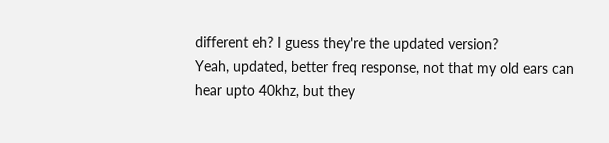different eh? I guess they're the updated version?
Yeah, updated, better freq response, not that my old ears can hear upto 40khz, but they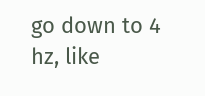go down to 4 hz, like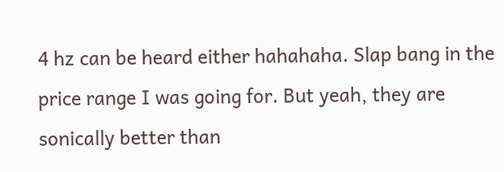4 hz can be heard either hahahaha. Slap bang in the price range I was going for. But yeah, they are sonically better than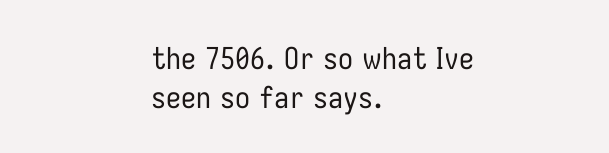the 7506. Or so what Ive seen so far says.